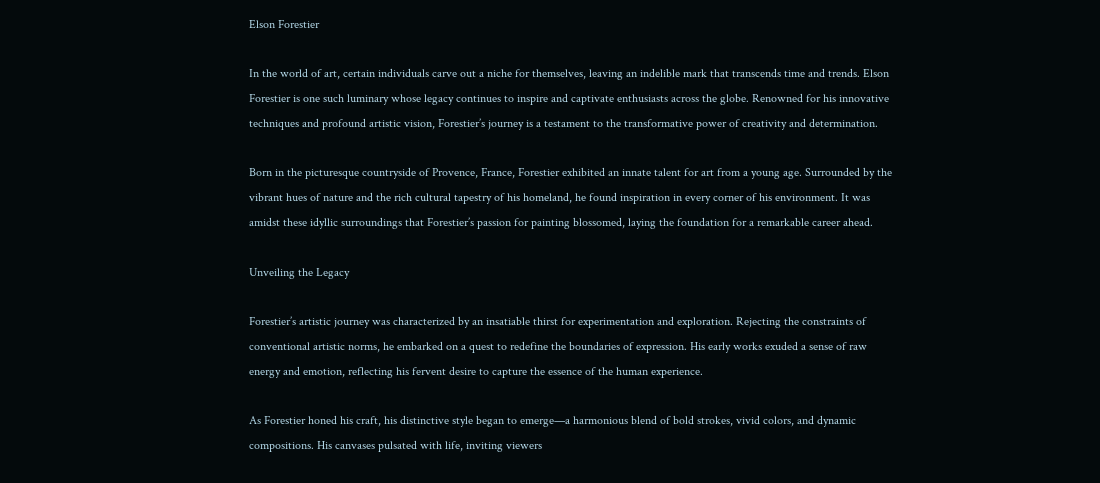Elson Forestier

In the world of art, certain individuals carve out a niche for themselves, leaving an indelible mark that transcends time and trends. Elson Forestier is one such luminary whose legacy continues to inspire and captivate enthusiasts across the globe. Renowned for his innovative techniques and profound artistic vision, Forestier’s journey is a testament to the transformative power of creativity and determination.

Born in the picturesque countryside of Provence, France, Forestier exhibited an innate talent for art from a young age. Surrounded by the vibrant hues of nature and the rich cultural tapestry of his homeland, he found inspiration in every corner of his environment. It was amidst these idyllic surroundings that Forestier’s passion for painting blossomed, laying the foundation for a remarkable career ahead.

Unveiling the Legacy

Forestier’s artistic journey was characterized by an insatiable thirst for experimentation and exploration. Rejecting the constraints of conventional artistic norms, he embarked on a quest to redefine the boundaries of expression. His early works exuded a sense of raw energy and emotion, reflecting his fervent desire to capture the essence of the human experience.

As Forestier honed his craft, his distinctive style began to emerge—a harmonious blend of bold strokes, vivid colors, and dynamic compositions. His canvases pulsated with life, inviting viewers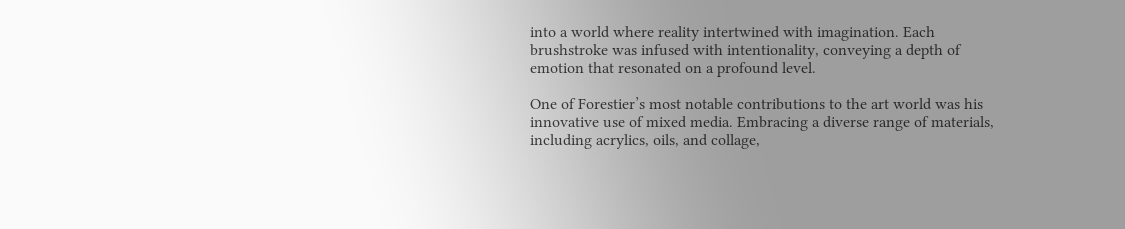into a world where reality intertwined with imagination. Each brushstroke was infused with intentionality, conveying a depth of emotion that resonated on a profound level.

One of Forestier’s most notable contributions to the art world was his innovative use of mixed media. Embracing a diverse range of materials, including acrylics, oils, and collage,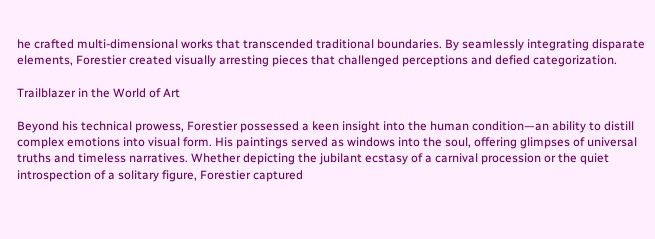he crafted multi-dimensional works that transcended traditional boundaries. By seamlessly integrating disparate elements, Forestier created visually arresting pieces that challenged perceptions and defied categorization.

Trailblazer in the World of Art

Beyond his technical prowess, Forestier possessed a keen insight into the human condition—an ability to distill complex emotions into visual form. His paintings served as windows into the soul, offering glimpses of universal truths and timeless narratives. Whether depicting the jubilant ecstasy of a carnival procession or the quiet introspection of a solitary figure, Forestier captured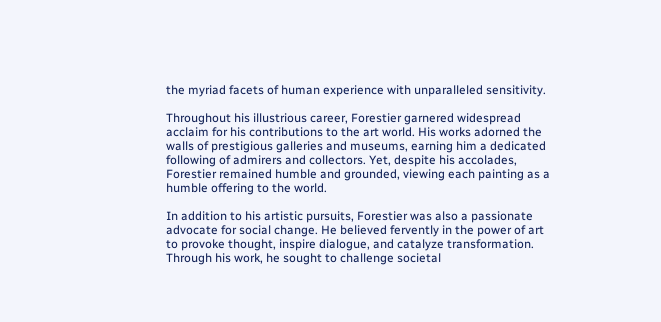the myriad facets of human experience with unparalleled sensitivity.

Throughout his illustrious career, Forestier garnered widespread acclaim for his contributions to the art world. His works adorned the walls of prestigious galleries and museums, earning him a dedicated following of admirers and collectors. Yet, despite his accolades, Forestier remained humble and grounded, viewing each painting as a humble offering to the world.

In addition to his artistic pursuits, Forestier was also a passionate advocate for social change. He believed fervently in the power of art to provoke thought, inspire dialogue, and catalyze transformation. Through his work, he sought to challenge societal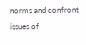norms and confront issues of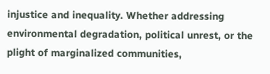injustice and inequality. Whether addressing environmental degradation, political unrest, or the plight of marginalized communities,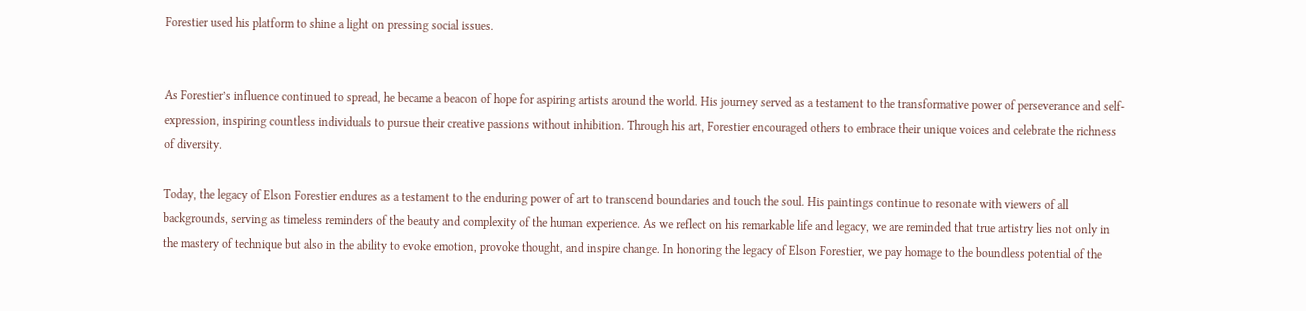Forestier used his platform to shine a light on pressing social issues.


As Forestier’s influence continued to spread, he became a beacon of hope for aspiring artists around the world. His journey served as a testament to the transformative power of perseverance and self-expression, inspiring countless individuals to pursue their creative passions without inhibition. Through his art, Forestier encouraged others to embrace their unique voices and celebrate the richness of diversity.

Today, the legacy of Elson Forestier endures as a testament to the enduring power of art to transcend boundaries and touch the soul. His paintings continue to resonate with viewers of all backgrounds, serving as timeless reminders of the beauty and complexity of the human experience. As we reflect on his remarkable life and legacy, we are reminded that true artistry lies not only in the mastery of technique but also in the ability to evoke emotion, provoke thought, and inspire change. In honoring the legacy of Elson Forestier, we pay homage to the boundless potential of the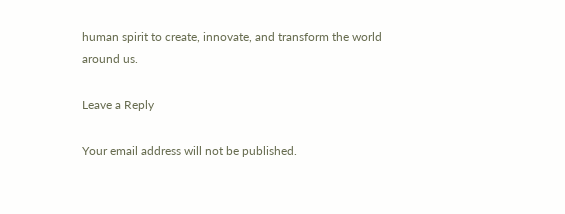human spirit to create, innovate, and transform the world around us.

Leave a Reply

Your email address will not be published.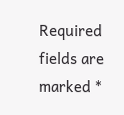Required fields are marked *